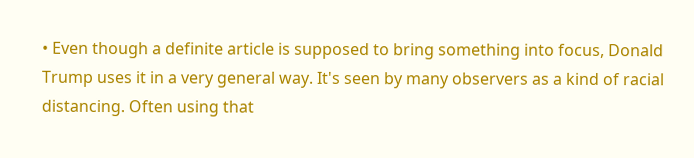• Even though a definite article is supposed to bring something into focus, Donald Trump uses it in a very general way. It's seen by many observers as a kind of racial distancing. Often using that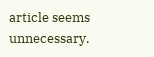article seems unnecessary.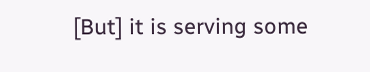[But] it is serving some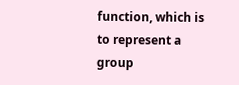function, which is to represent a group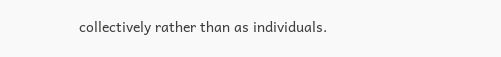collectively rather than as individuals.